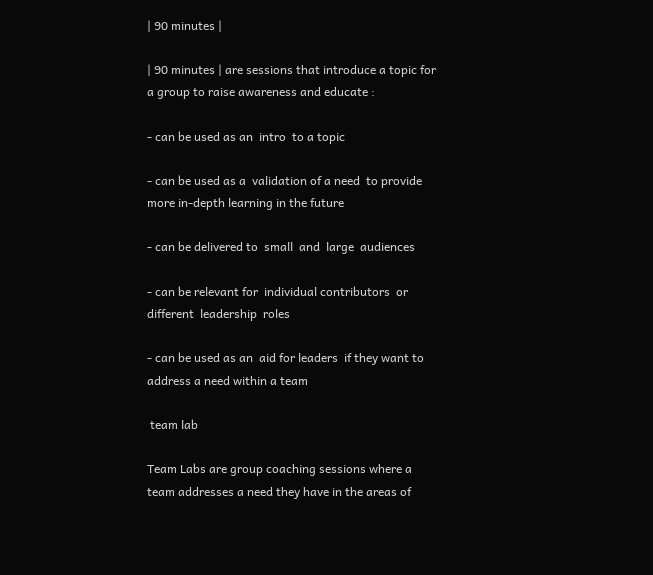| 90 minutes |

| 90 minutes | are sessions that introduce a topic for a group to raise awareness and educate :

- can be used as an  intro  to a topic

- can be used as a  validation of a need  to provide more in-depth learning in the future

- can be delivered to  small  and  large  audiences

- can be relevant for  individual contributors  or different  leadership  roles

- can be used as an  aid for leaders  if they want to address a need within a team

 team lab

Team Labs are group coaching sessions where a team addresses a need they have in the areas of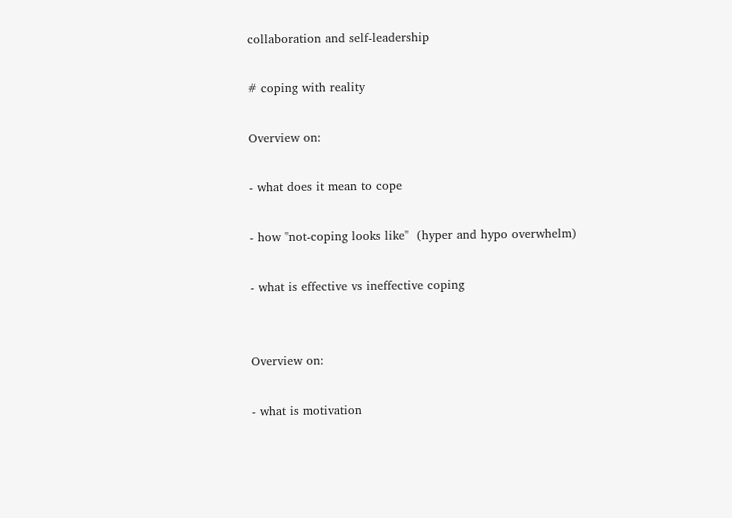collaboration and self-leadership

# coping with reality

Overview on:

- what does it mean to cope

- how "not-coping looks like"  (hyper and hypo overwhelm)

- what is effective vs ineffective coping


Overview on:

- what is motivation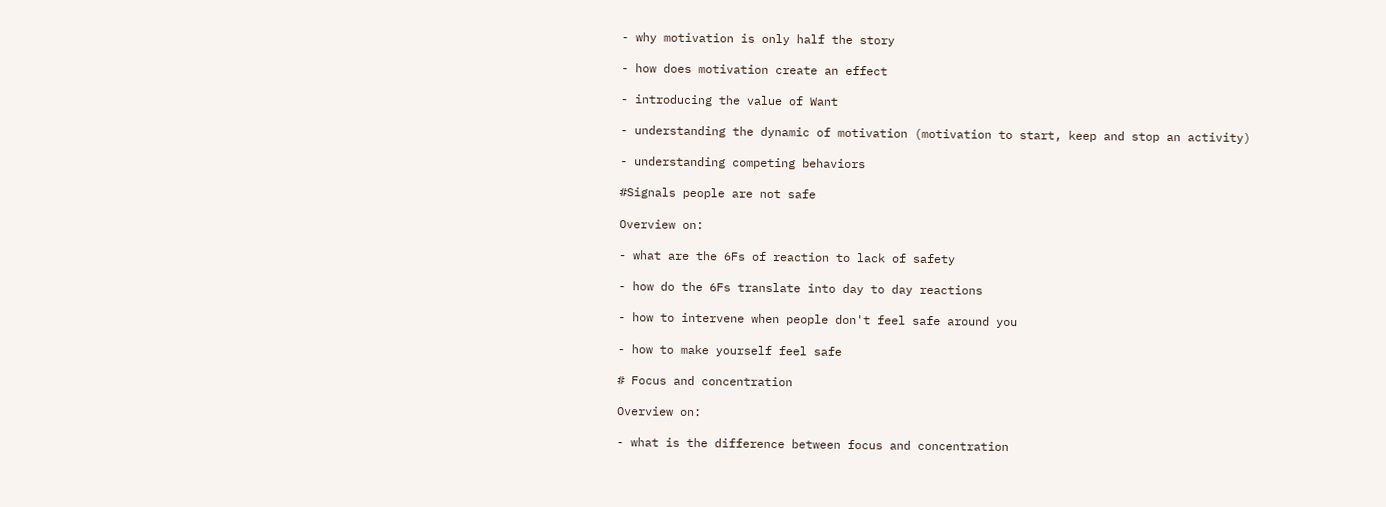- why motivation is only half the story

- how does motivation create an effect

- introducing the value of Want

- understanding the dynamic of motivation (motivation to start, keep and stop an activity)

- understanding competing behaviors

#Signals people are not safe

Overview on:

- what are the 6Fs of reaction to lack of safety

- how do the 6Fs translate into day to day reactions

- how to intervene when people don't feel safe around you

- how to make yourself feel safe

# Focus and concentration

Overview on:

- what is the difference between focus and concentration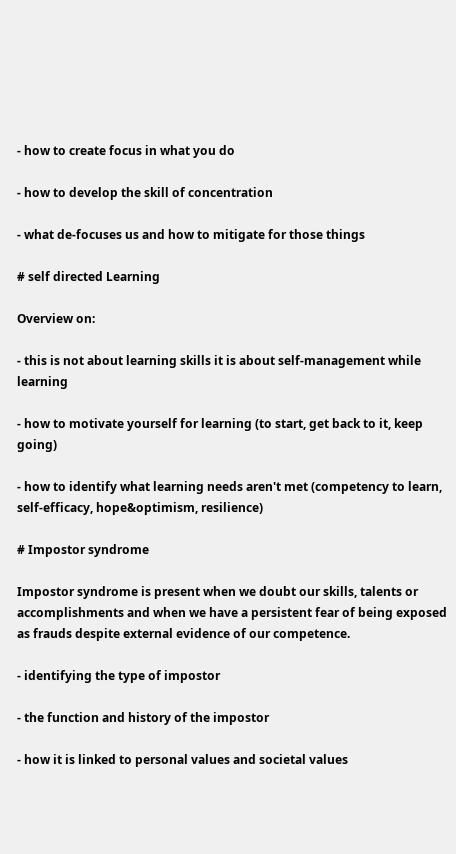- how to create focus in what you do

- how to develop the skill of concentration

- what de-focuses us and how to mitigate for those things

# self directed Learning

Overview on:

- this is not about learning skills it is about self-management while learning

- how to motivate yourself for learning (to start, get back to it, keep going)

- how to identify what learning needs aren't met (competency to learn, self-efficacy, hope&optimism, resilience)

# Impostor syndrome

Impostor syndrome is present when we doubt our skills, talents or accomplishments and when we have a persistent fear of being exposed as frauds despite external evidence of our competence.

- identifying the type of impostor

- the function and history of the impostor

- how it is linked to personal values and societal values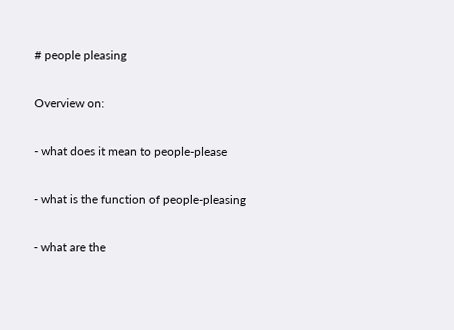# people pleasing

Overview on:

- what does it mean to people-please

- what is the function of people-pleasing

- what are the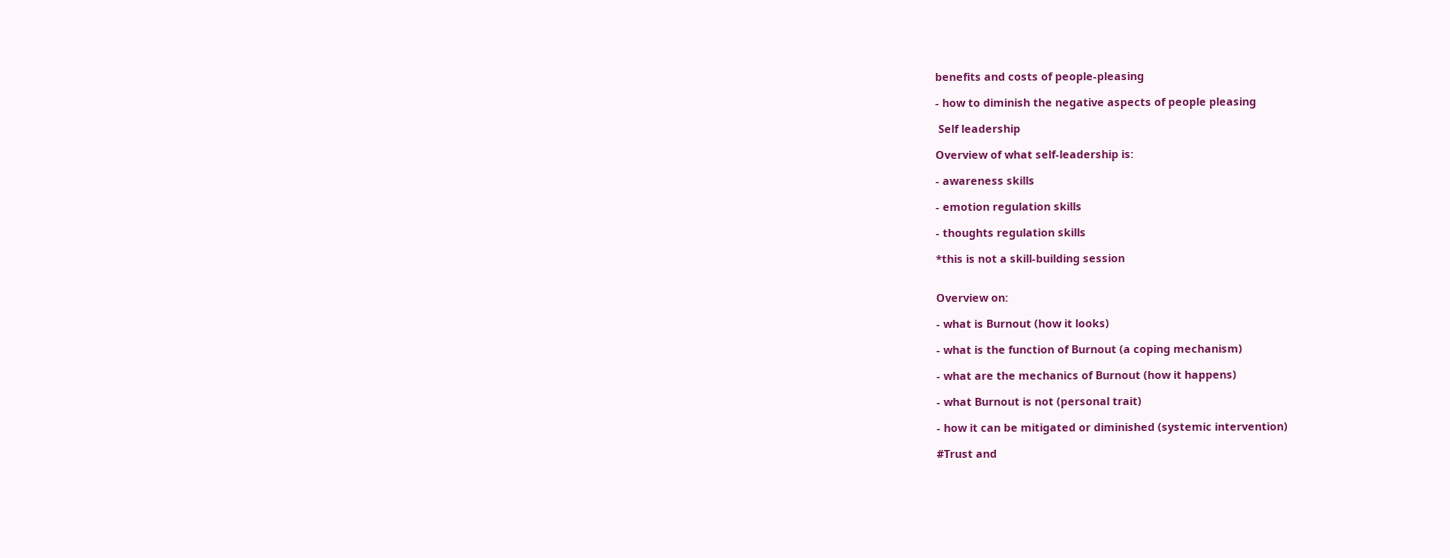benefits and costs of people-pleasing

- how to diminish the negative aspects of people pleasing

 Self leadership

Overview of what self-leadership is:

- awareness skills

- emotion regulation skills

- thoughts regulation skills

*this is not a skill-building session


Overview on:

- what is Burnout (how it looks)

- what is the function of Burnout (a coping mechanism)

- what are the mechanics of Burnout (how it happens)

- what Burnout is not (personal trait)

- how it can be mitigated or diminished (systemic intervention)

#Trust and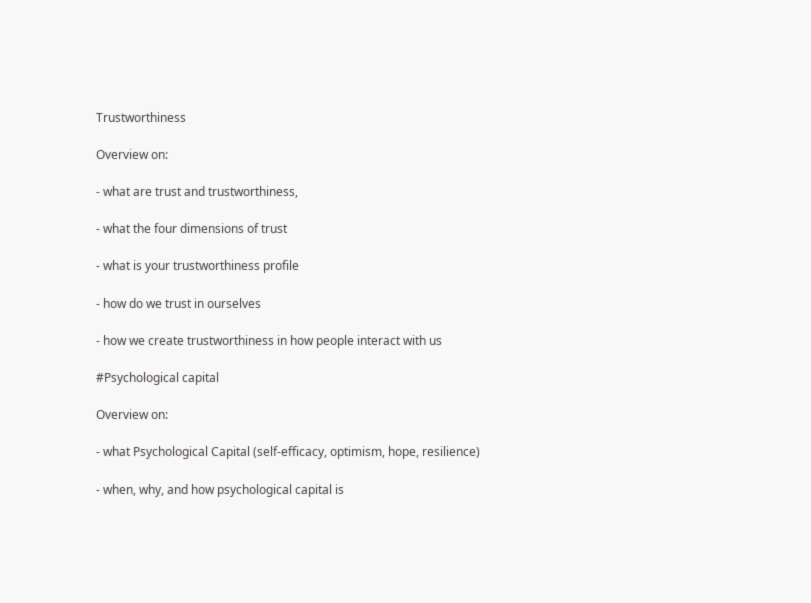Trustworthiness

Overview on:

- what are trust and trustworthiness,

- what the four dimensions of trust

- what is your trustworthiness profile

- how do we trust in ourselves

- how we create trustworthiness in how people interact with us

#Psychological capital

Overview on:

- what Psychological Capital (self-efficacy, optimism, hope, resilience)

- when, why, and how psychological capital is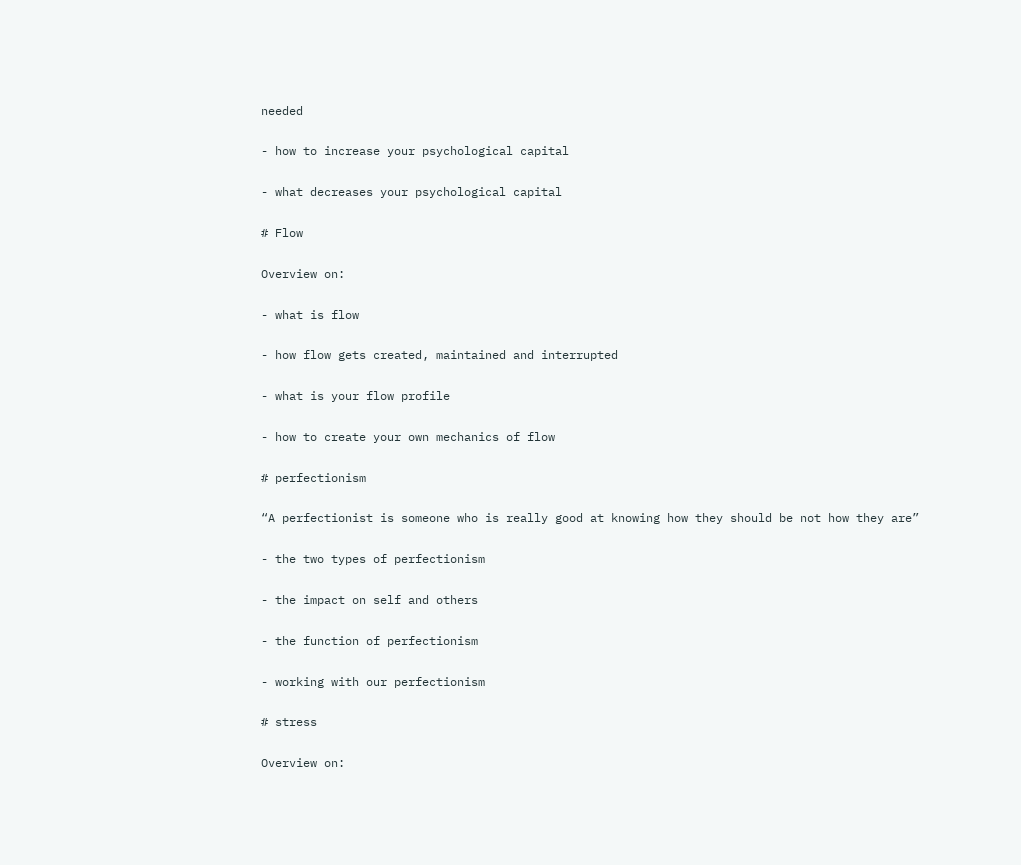needed

- how to increase your psychological capital

- what decreases your psychological capital

# Flow

Overview on:

- what is flow

- how flow gets created, maintained and interrupted

- what is your flow profile

- how to create your own mechanics of flow

# perfectionism

“A perfectionist is someone who is really good at knowing how they should be not how they are”

- the two types of perfectionism

- the impact on self and others

- the function of perfectionism

- working with our perfectionism

# stress

Overview on: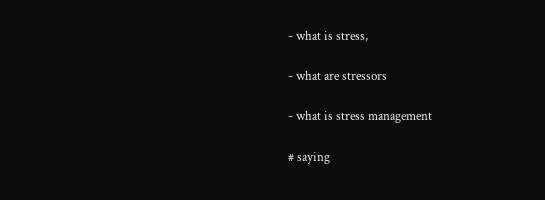- what is stress,

- what are stressors

- what is stress management

# saying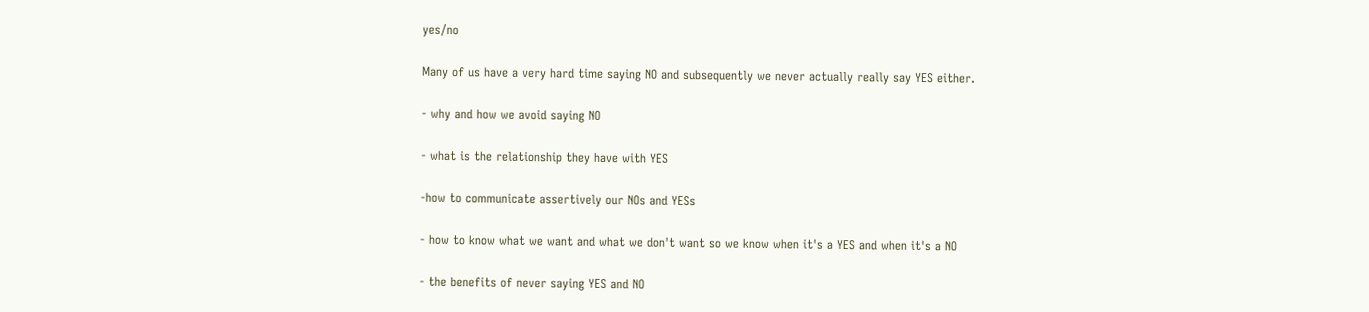yes/no

Many of us have a very hard time saying NO and subsequently we never actually really say YES either.

- why and how we avoid saying NO

- what is the relationship they have with YES

-how to communicate assertively our NOs and YESs

- how to know what we want and what we don't want so we know when it's a YES and when it's a NO

- the benefits of never saying YES and NO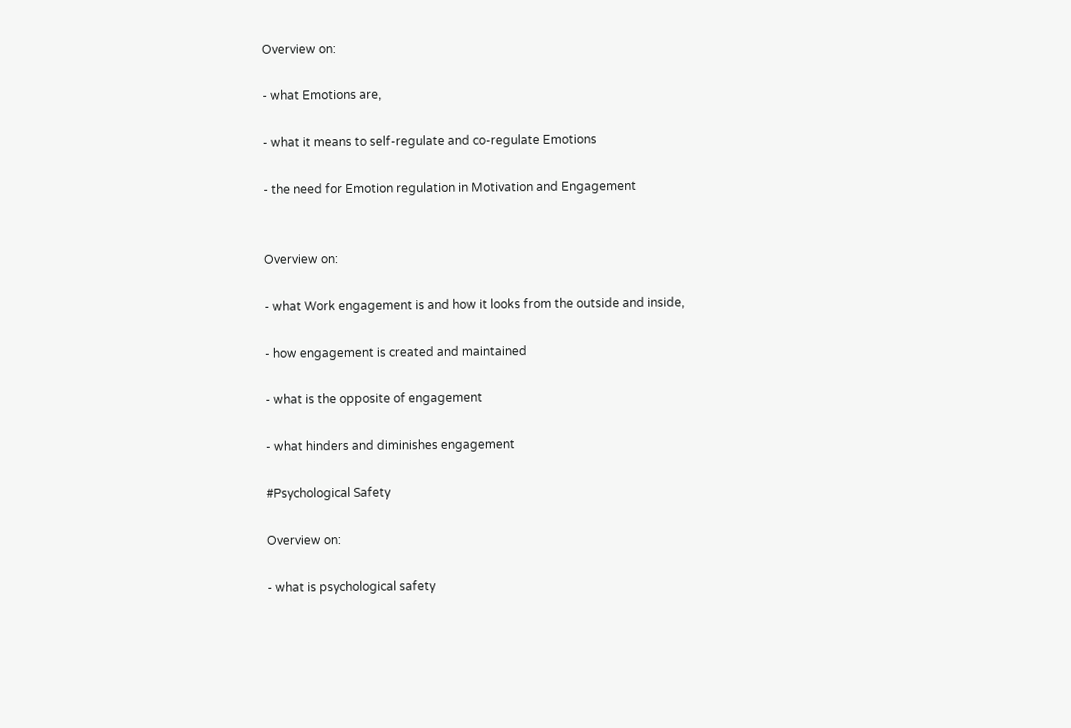Overview on:

- what Emotions are,

- what it means to self-regulate and co-regulate Emotions

- the need for Emotion regulation in Motivation and Engagement


Overview on:

- what Work engagement is and how it looks from the outside and inside,

- how engagement is created and maintained

- what is the opposite of engagement

- what hinders and diminishes engagement

#Psychological Safety

Overview on:

- what is psychological safety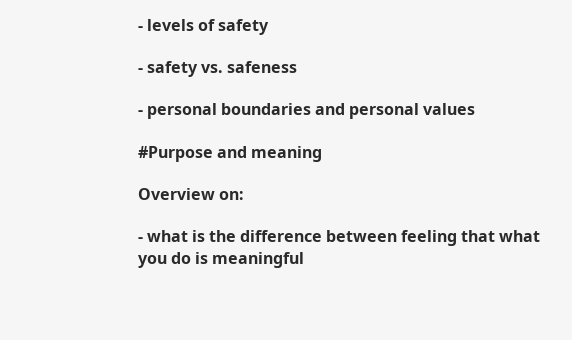- levels of safety

- safety vs. safeness

- personal boundaries and personal values

#Purpose and meaning

Overview on:

- what is the difference between feeling that what you do is meaningful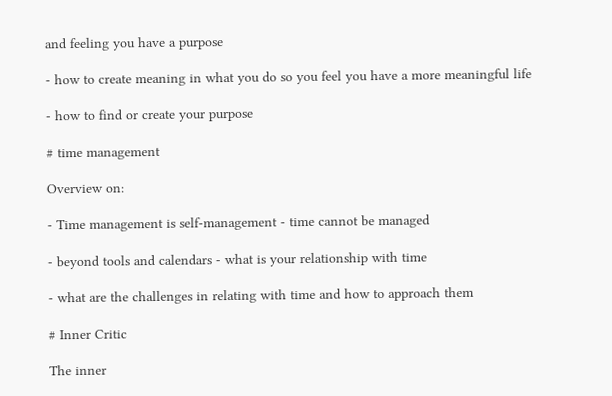and feeling you have a purpose

- how to create meaning in what you do so you feel you have a more meaningful life

- how to find or create your purpose

# time management

Overview on:

- Time management is self-management - time cannot be managed

- beyond tools and calendars - what is your relationship with time

- what are the challenges in relating with time and how to approach them

# Inner Critic

The inner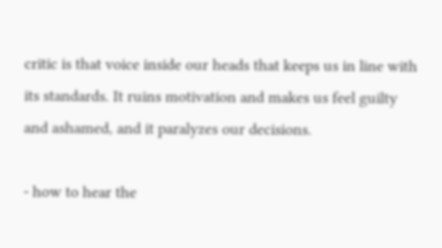critic is that voice inside our heads that keeps us in line with its standards. It ruins motivation and makes us feel guilty and ashamed, and it paralyzes our decisions.

- how to hear the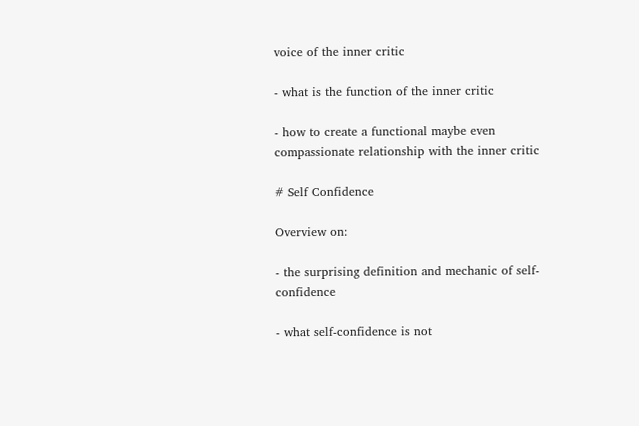voice of the inner critic

- what is the function of the inner critic

- how to create a functional maybe even compassionate relationship with the inner critic

# Self Confidence

Overview on:

- the surprising definition and mechanic of self-confidence

- what self-confidence is not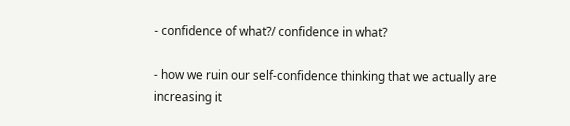- confidence of what?/ confidence in what?

- how we ruin our self-confidence thinking that we actually are increasing it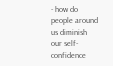- how do people around us diminish our self-confidence